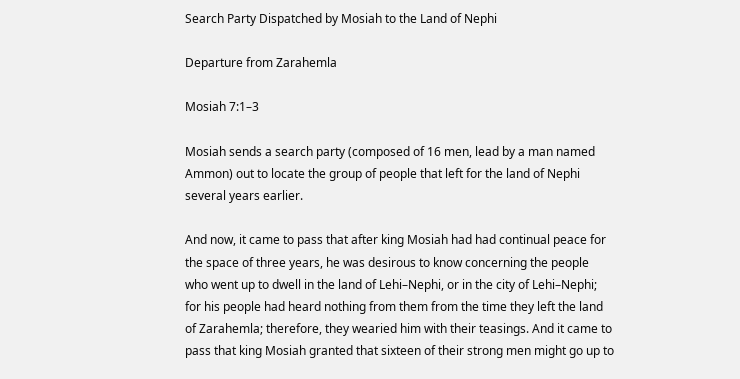Search Party Dispatched by Mosiah to the Land of Nephi

Departure from Zarahemla

Mosiah 7:1–3

Mosiah sends a search party (composed of 16 men, lead by a man named Ammon) out to locate the group of people that left for the land of Nephi several years earlier.

And now, it came to pass that after king Mosiah had had continual peace for the space of three years, he was desirous to know concerning the people who went up to dwell in the land of Lehi–Nephi, or in the city of Lehi–Nephi; for his people had heard nothing from them from the time they left the land of Zarahemla; therefore, they wearied him with their teasings. And it came to pass that king Mosiah granted that sixteen of their strong men might go up to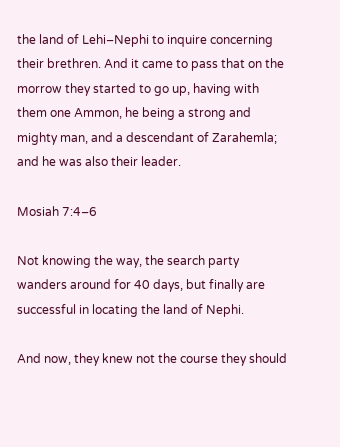the land of Lehi–Nephi to inquire concerning their brethren. And it came to pass that on the morrow they started to go up, having with them one Ammon, he being a strong and mighty man, and a descendant of Zarahemla; and he was also their leader.

Mosiah 7:4–6

Not knowing the way, the search party wanders around for 40 days, but finally are successful in locating the land of Nephi.

And now, they knew not the course they should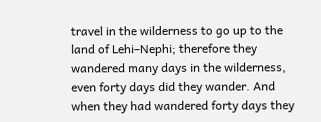travel in the wilderness to go up to the land of Lehi–Nephi; therefore they wandered many days in the wilderness, even forty days did they wander. And when they had wandered forty days they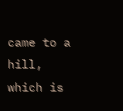came to a hill, which is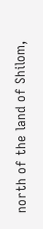north of the land of Shilom,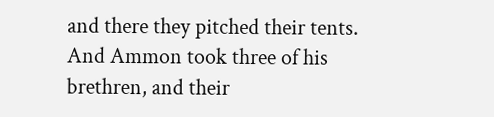and there they pitched their tents. And Ammon took three of his brethren, and their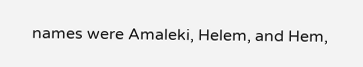names were Amaleki, Helem, and Hem,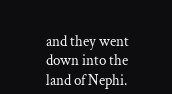and they went down into the land of Nephi.